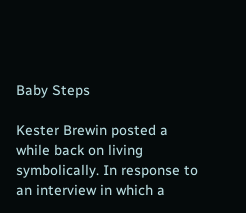Baby Steps

Kester Brewin posted a while back on living symbolically. In response to an interview in which a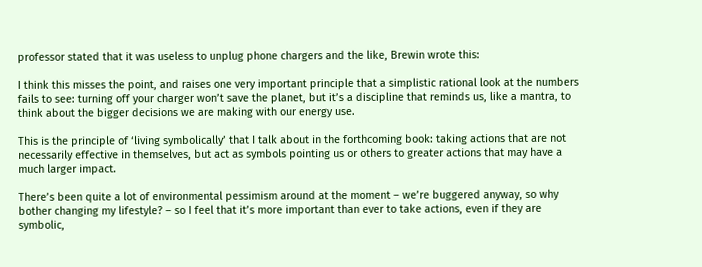professor stated that it was useless to unplug phone chargers and the like, Brewin wrote this:

I think this misses the point, and raises one very important principle that a simplistic rational look at the numbers fails to see: turning off your charger won’t save the planet, but it’s a discipline that reminds us, like a mantra, to think about the bigger decisions we are making with our energy use.

This is the principle of ‘living symbolically’ that I talk about in the forthcoming book: taking actions that are not necessarily effective in themselves, but act as symbols pointing us or others to greater actions that may have a much larger impact.

There’s been quite a lot of environmental pessimism around at the moment – we’re buggered anyway, so why bother changing my lifestyle? – so I feel that it’s more important than ever to take actions, even if they are symbolic,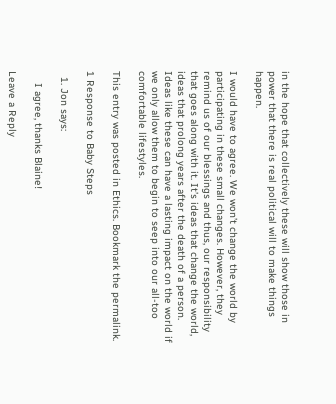in the hope that collectively these will show those in power that there is real political will to make things happen.

I would have to agree. We won’t change the world by participating in these small changes. However, they remind us of our blessings and thus, our responsibility that goes along with it. It’s ideas that change the world, ideas that prolong years after the death of a person. Ideas like these can have a lasting impact on the world if we only allow them to begin to seep into our all-too comfortable lifestyles.

This entry was posted in Ethics. Bookmark the permalink.

1 Response to Baby Steps

  1. Jon says:

    I agree, thanks Blaine!

Leave a Reply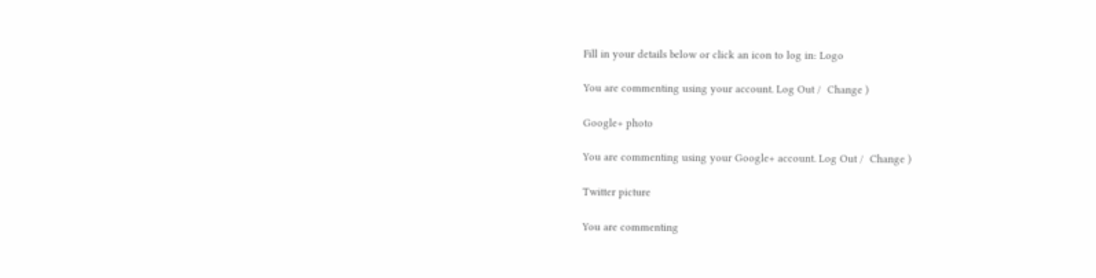Fill in your details below or click an icon to log in: Logo

You are commenting using your account. Log Out /  Change )

Google+ photo

You are commenting using your Google+ account. Log Out /  Change )

Twitter picture

You are commenting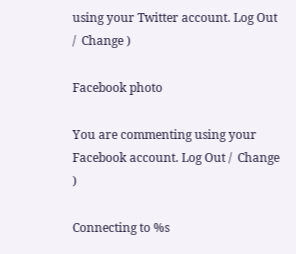using your Twitter account. Log Out /  Change )

Facebook photo

You are commenting using your Facebook account. Log Out /  Change )

Connecting to %s